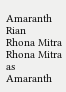Amaranth Rian
Rhona Mitra
Rhona Mitra as Amaranth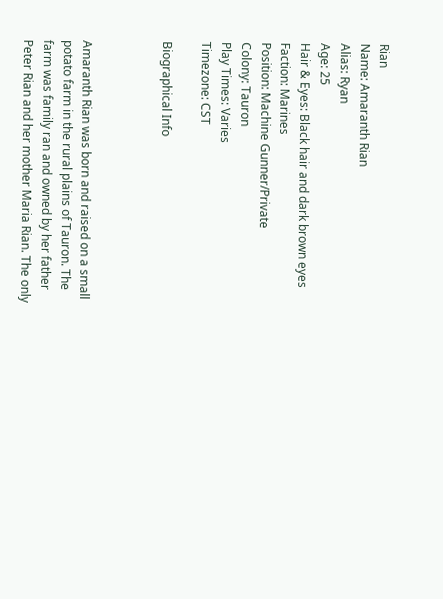Rian
Name: Amaranth Rian
Alias: Ryan
Age: 25
Hair & Eyes: Black hair and dark brown eyes
Faction: Marines
Position: Machine Gunner/Private
Colony: Tauron
Play Times: Varies
Timezone: CST

Biographical Info



Amaranth Rian was born and raised on a small potato farm in the rural plains of Tauron. The farm was family ran and owned by her father Peter Rian and her mother Maria Rian. The only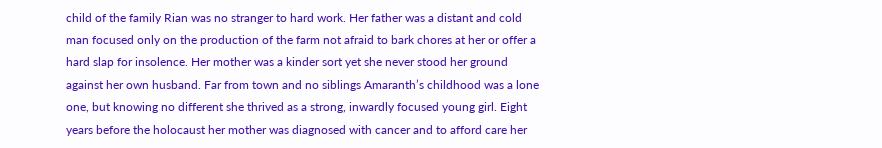child of the family Rian was no stranger to hard work. Her father was a distant and cold man focused only on the production of the farm not afraid to bark chores at her or offer a hard slap for insolence. Her mother was a kinder sort yet she never stood her ground against her own husband. Far from town and no siblings Amaranth’s childhood was a lone one, but knowing no different she thrived as a strong, inwardly focused young girl. Eight years before the holocaust her mother was diagnosed with cancer and to afford care her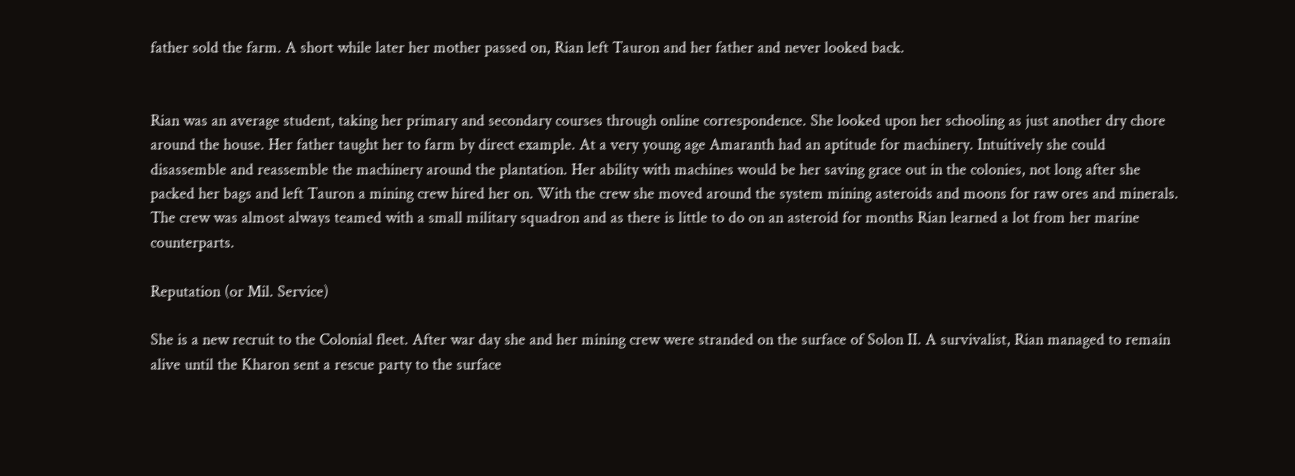father sold the farm. A short while later her mother passed on, Rian left Tauron and her father and never looked back.


Rian was an average student, taking her primary and secondary courses through online correspondence. She looked upon her schooling as just another dry chore around the house. Her father taught her to farm by direct example. At a very young age Amaranth had an aptitude for machinery. Intuitively she could disassemble and reassemble the machinery around the plantation. Her ability with machines would be her saving grace out in the colonies, not long after she packed her bags and left Tauron a mining crew hired her on. With the crew she moved around the system mining asteroids and moons for raw ores and minerals. The crew was almost always teamed with a small military squadron and as there is little to do on an asteroid for months Rian learned a lot from her marine counterparts.

Reputation (or Mil. Service)

She is a new recruit to the Colonial fleet. After war day she and her mining crew were stranded on the surface of Solon II. A survivalist, Rian managed to remain alive until the Kharon sent a rescue party to the surface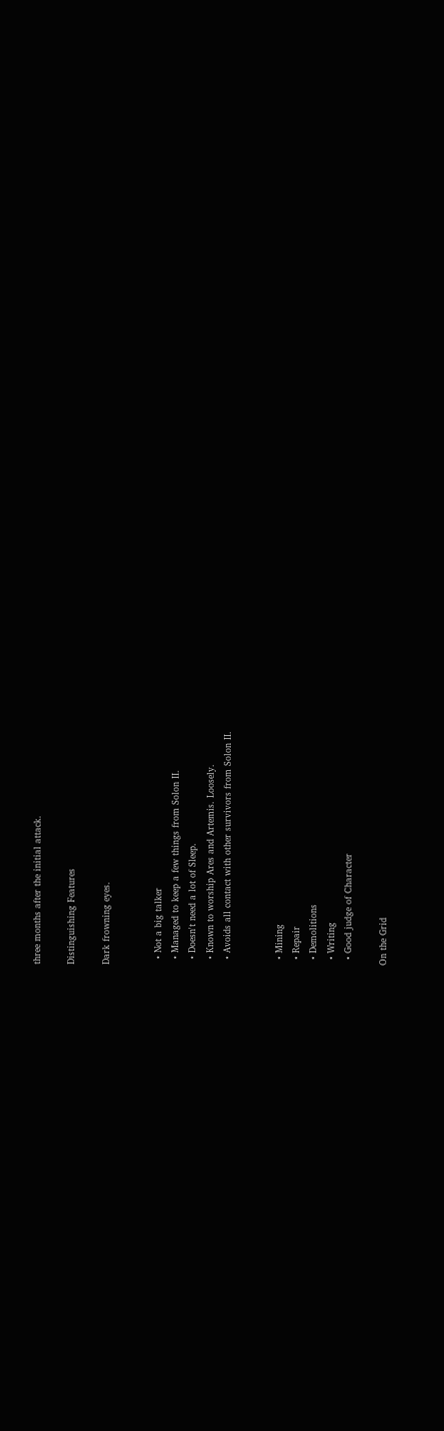three months after the initial attack.

Distinguishing Features

Dark frowning eyes.


  • Not a big talker
  • Managed to keep a few things from Solon II.
  • Doesn't need a lot of Sleep.
  • Known to worship Ares and Artemis. Loosely.
  • Avoids all contact with other survivors from Solon II.


  • Mining
  • Repair
  • Demolitions
  • Writing
  • Good judge of Character

On the Grid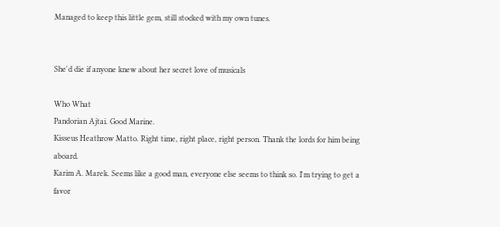Managed to keep this little gem, still stocked with my own tunes.


She'd die if anyone knew about her secret love of musicals

Who What
Pandorian Ajtai. Good Marine.
Kisseus Heathrow Matto. Right time, right place, right person. Thank the lords for him being aboard.
Karim A. Marek. Seems like a good man, everyone else seems to think so. I'm trying to get a favor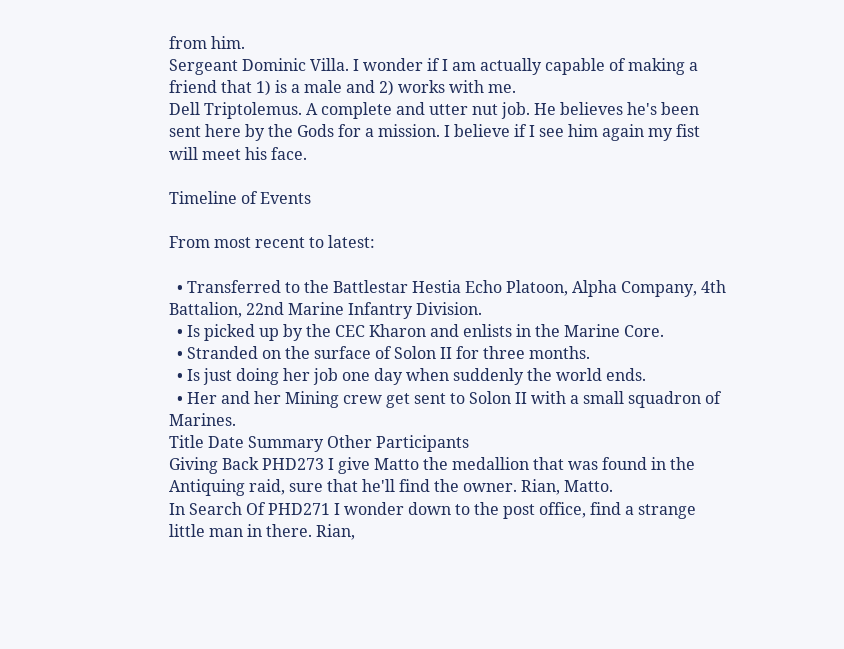from him.
Sergeant Dominic Villa. I wonder if I am actually capable of making a friend that 1) is a male and 2) works with me.
Dell Triptolemus. A complete and utter nut job. He believes he's been sent here by the Gods for a mission. I believe if I see him again my fist will meet his face.

Timeline of Events

From most recent to latest:

  • Transferred to the Battlestar Hestia Echo Platoon, Alpha Company, 4th Battalion, 22nd Marine Infantry Division.
  • Is picked up by the CEC Kharon and enlists in the Marine Core.
  • Stranded on the surface of Solon II for three months.
  • Is just doing her job one day when suddenly the world ends.
  • Her and her Mining crew get sent to Solon II with a small squadron of Marines.
Title Date Summary Other Participants
Giving Back PHD273 I give Matto the medallion that was found in the Antiquing raid, sure that he'll find the owner. Rian, Matto.
In Search Of PHD271 I wonder down to the post office, find a strange little man in there. Rian,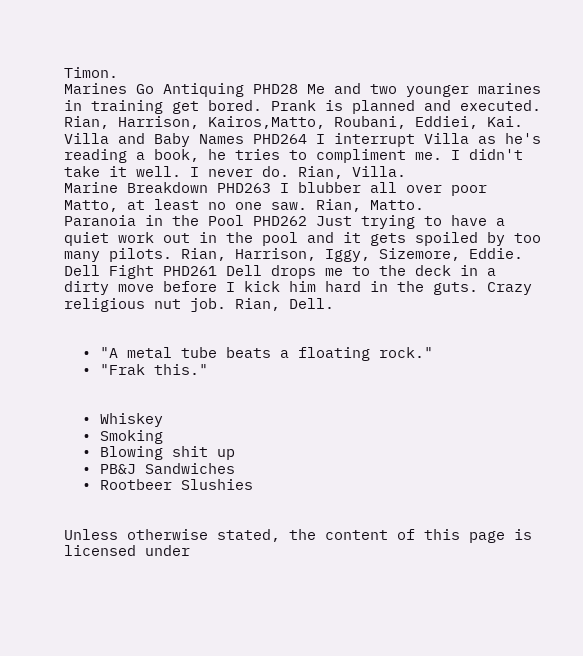Timon.
Marines Go Antiquing PHD28 Me and two younger marines in training get bored. Prank is planned and executed. Rian, Harrison, Kairos,Matto, Roubani, Eddiei, Kai.
Villa and Baby Names PHD264 I interrupt Villa as he's reading a book, he tries to compliment me. I didn't take it well. I never do. Rian, Villa.
Marine Breakdown PHD263 I blubber all over poor Matto, at least no one saw. Rian, Matto.
Paranoia in the Pool PHD262 Just trying to have a quiet work out in the pool and it gets spoiled by too many pilots. Rian, Harrison, Iggy, Sizemore, Eddie.
Dell Fight PHD261 Dell drops me to the deck in a dirty move before I kick him hard in the guts. Crazy religious nut job. Rian, Dell.


  • "A metal tube beats a floating rock."
  • "Frak this."


  • Whiskey
  • Smoking
  • Blowing shit up
  • PB&J Sandwiches
  • Rootbeer Slushies


Unless otherwise stated, the content of this page is licensed under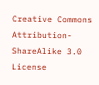Creative Commons Attribution-ShareAlike 3.0 License